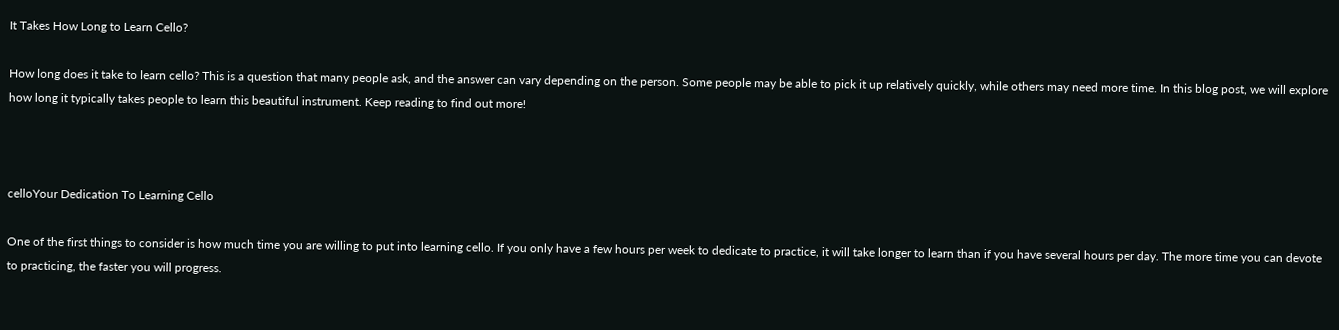It Takes How Long to Learn Cello?

How long does it take to learn cello? This is a question that many people ask, and the answer can vary depending on the person. Some people may be able to pick it up relatively quickly, while others may need more time. In this blog post, we will explore how long it typically takes people to learn this beautiful instrument. Keep reading to find out more!



celloYour Dedication To Learning Cello

One of the first things to consider is how much time you are willing to put into learning cello. If you only have a few hours per week to dedicate to practice, it will take longer to learn than if you have several hours per day. The more time you can devote to practicing, the faster you will progress.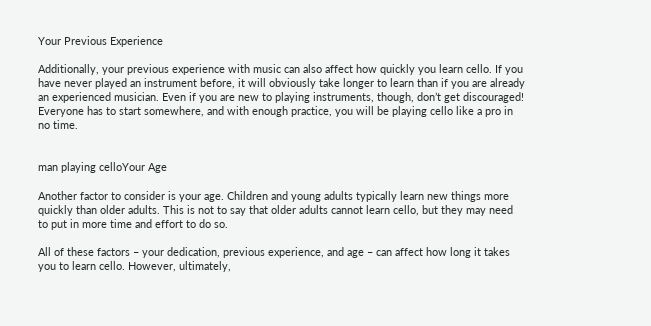Your Previous Experience

Additionally, your previous experience with music can also affect how quickly you learn cello. If you have never played an instrument before, it will obviously take longer to learn than if you are already an experienced musician. Even if you are new to playing instruments, though, don’t get discouraged! Everyone has to start somewhere, and with enough practice, you will be playing cello like a pro in no time.


man playing celloYour Age

Another factor to consider is your age. Children and young adults typically learn new things more quickly than older adults. This is not to say that older adults cannot learn cello, but they may need to put in more time and effort to do so.

All of these factors – your dedication, previous experience, and age – can affect how long it takes you to learn cello. However, ultimately,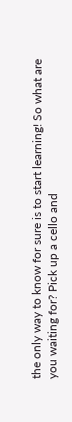the only way to know for sure is to start learning! So what are you waiting for? Pick up a cello and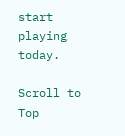start playing today.

Scroll to Top